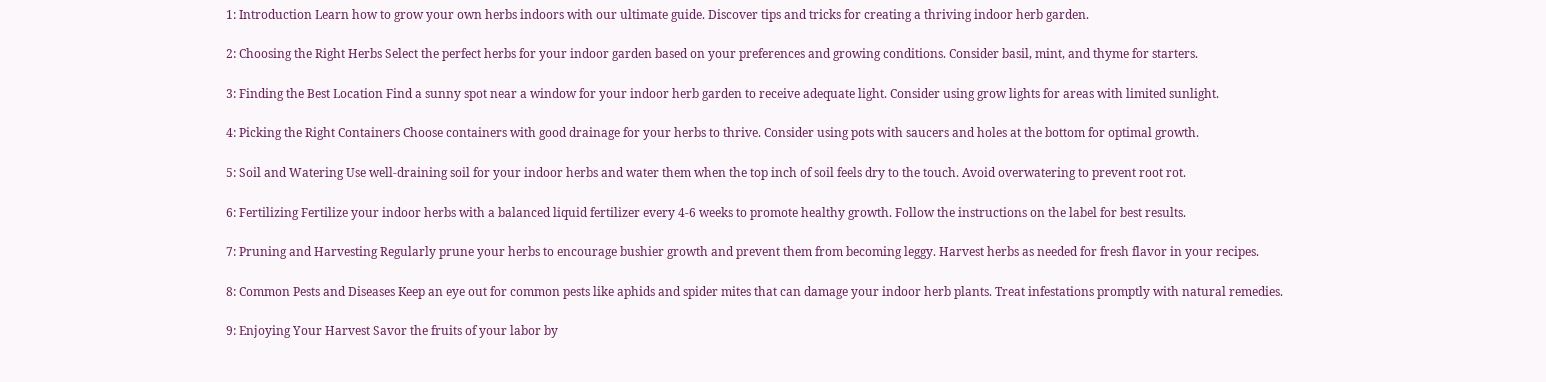1: Introduction Learn how to grow your own herbs indoors with our ultimate guide. Discover tips and tricks for creating a thriving indoor herb garden.

2: Choosing the Right Herbs Select the perfect herbs for your indoor garden based on your preferences and growing conditions. Consider basil, mint, and thyme for starters.

3: Finding the Best Location Find a sunny spot near a window for your indoor herb garden to receive adequate light. Consider using grow lights for areas with limited sunlight.

4: Picking the Right Containers Choose containers with good drainage for your herbs to thrive. Consider using pots with saucers and holes at the bottom for optimal growth.

5: Soil and Watering Use well-draining soil for your indoor herbs and water them when the top inch of soil feels dry to the touch. Avoid overwatering to prevent root rot.

6: Fertilizing Fertilize your indoor herbs with a balanced liquid fertilizer every 4-6 weeks to promote healthy growth. Follow the instructions on the label for best results.

7: Pruning and Harvesting Regularly prune your herbs to encourage bushier growth and prevent them from becoming leggy. Harvest herbs as needed for fresh flavor in your recipes.

8: Common Pests and Diseases Keep an eye out for common pests like aphids and spider mites that can damage your indoor herb plants. Treat infestations promptly with natural remedies.

9: Enjoying Your Harvest Savor the fruits of your labor by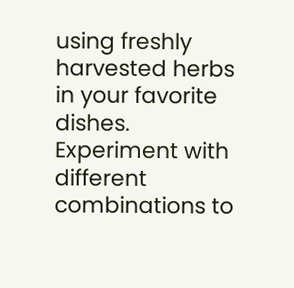using freshly harvested herbs in your favorite dishes. Experiment with different combinations to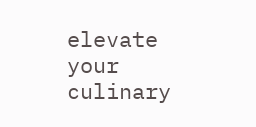elevate your culinary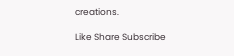creations.

Like Share Subscribe